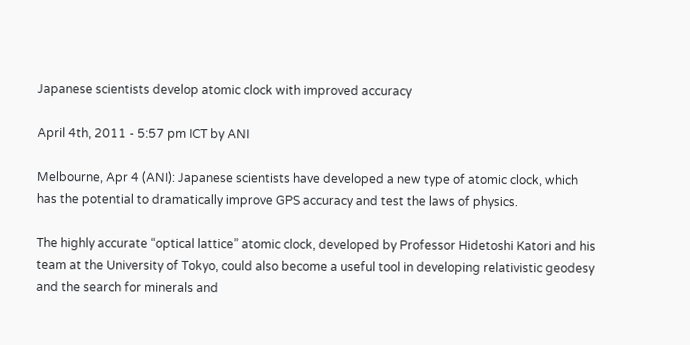Japanese scientists develop atomic clock with improved accuracy

April 4th, 2011 - 5:57 pm ICT by ANI

Melbourne, Apr 4 (ANI): Japanese scientists have developed a new type of atomic clock, which has the potential to dramatically improve GPS accuracy and test the laws of physics.

The highly accurate “optical lattice” atomic clock, developed by Professor Hidetoshi Katori and his team at the University of Tokyo, could also become a useful tool in developing relativistic geodesy and the search for minerals and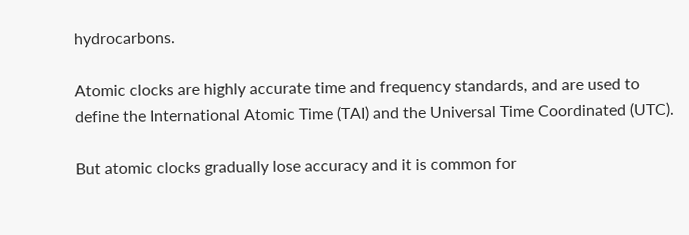hydrocarbons.

Atomic clocks are highly accurate time and frequency standards, and are used to define the International Atomic Time (TAI) and the Universal Time Coordinated (UTC).

But atomic clocks gradually lose accuracy and it is common for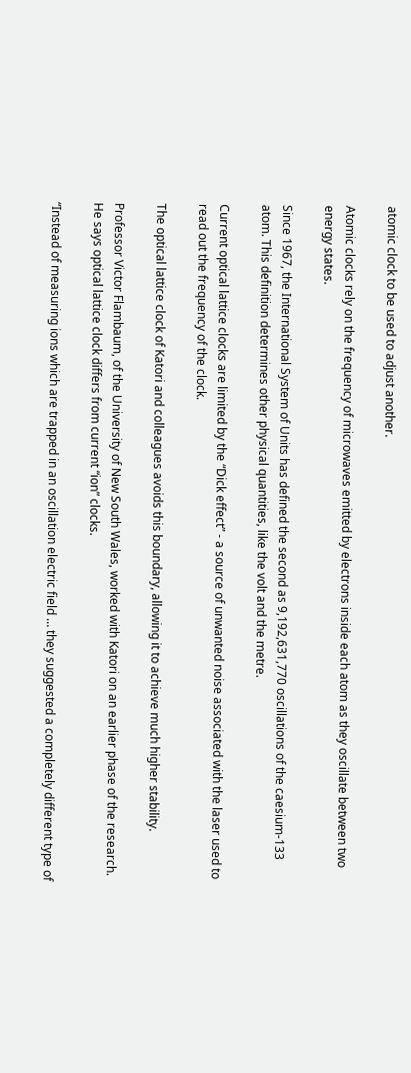atomic clock to be used to adjust another.

Atomic clocks rely on the frequency of microwaves emitted by electrons inside each atom as they oscillate between two energy states.

Since 1967, the International System of Units has defined the second as 9,192,631,770 oscillations of the caesium-133 atom. This definition determines other physical quantities, like the volt and the metre.

Current optical lattice clocks are limited by the “Dick effect” - a source of unwanted noise associated with the laser used to read out the frequency of the clock.

The optical lattice clock of Katori and colleagues avoids this boundary, allowing it to achieve much higher stability.

Professor Victor Flambaum, of the University of New South Wales, worked with Katori on an earlier phase of the research. He says optical lattice clock differs from current “ion” clocks.

“Instead of measuring ions which are trapped in an oscillation electric field … they suggested a completely different type of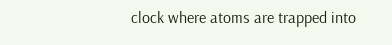clock where atoms are trapped into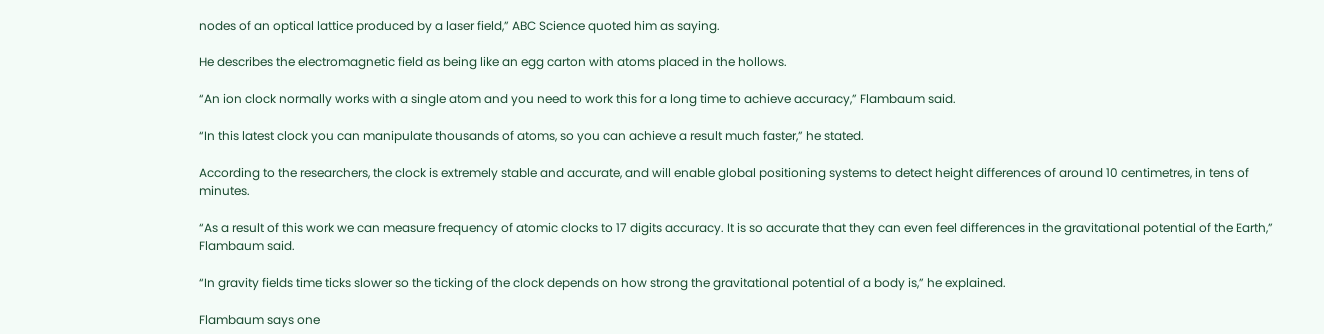nodes of an optical lattice produced by a laser field,” ABC Science quoted him as saying.

He describes the electromagnetic field as being like an egg carton with atoms placed in the hollows.

“An ion clock normally works with a single atom and you need to work this for a long time to achieve accuracy,” Flambaum said.

“In this latest clock you can manipulate thousands of atoms, so you can achieve a result much faster,” he stated.

According to the researchers, the clock is extremely stable and accurate, and will enable global positioning systems to detect height differences of around 10 centimetres, in tens of minutes.

“As a result of this work we can measure frequency of atomic clocks to 17 digits accuracy. It is so accurate that they can even feel differences in the gravitational potential of the Earth,” Flambaum said.

“In gravity fields time ticks slower so the ticking of the clock depends on how strong the gravitational potential of a body is,” he explained.

Flambaum says one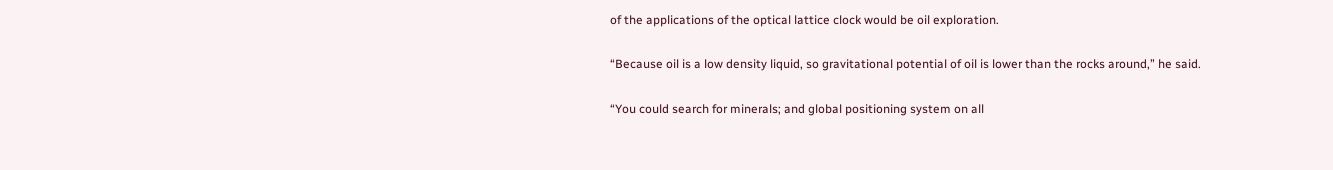of the applications of the optical lattice clock would be oil exploration.

“Because oil is a low density liquid, so gravitational potential of oil is lower than the rocks around,” he said.

“You could search for minerals; and global positioning system on all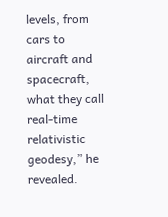levels, from cars to aircraft and spacecraft, what they call real-time relativistic geodesy,” he revealed.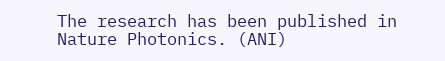The research has been published in Nature Photonics. (ANI)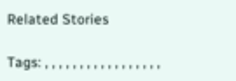Related Stories

Tags: , , , , , , , , , , , , , , , , ,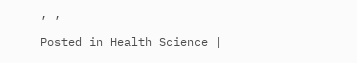, ,

Posted in Health Science |